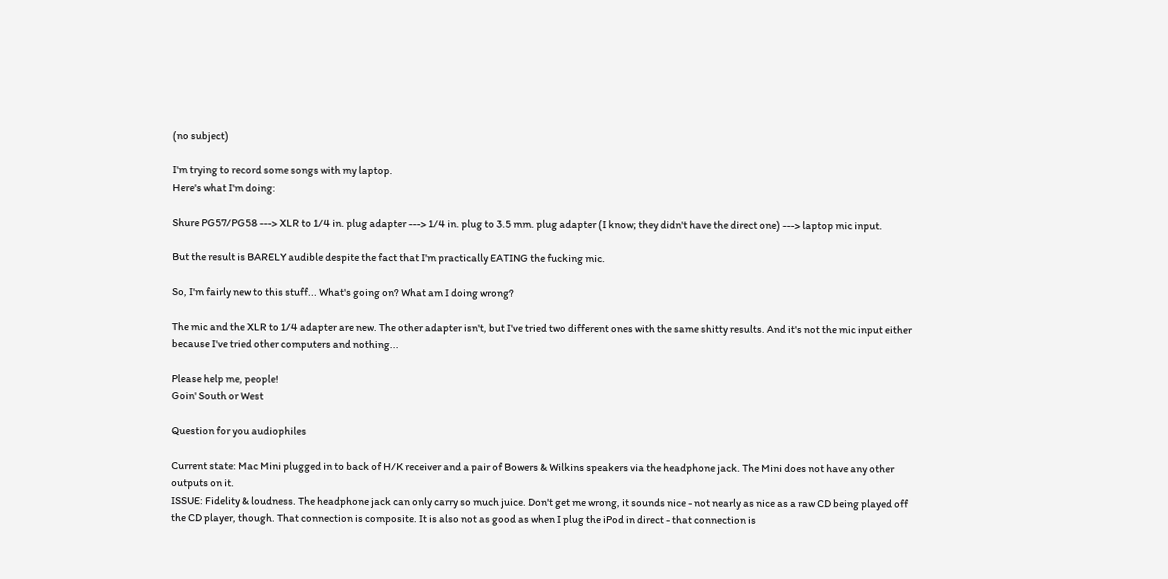(no subject)

I'm trying to record some songs with my laptop.
Here's what I'm doing:

Shure PG57/PG58 ---> XLR to 1/4 in. plug adapter ---> 1/4 in. plug to 3.5 mm. plug adapter (I know; they didn't have the direct one) ---> laptop mic input.

But the result is BARELY audible despite the fact that I'm practically EATING the fucking mic.

So, I'm fairly new to this stuff... What's going on? What am I doing wrong?

The mic and the XLR to 1/4 adapter are new. The other adapter isn't, but I've tried two different ones with the same shitty results. And it's not the mic input either because I've tried other computers and nothing...

Please help me, people!
Goin' South or West

Question for you audiophiles

Current state: Mac Mini plugged in to back of H/K receiver and a pair of Bowers & Wilkins speakers via the headphone jack. The Mini does not have any other outputs on it.
ISSUE: Fidelity & loudness. The headphone jack can only carry so much juice. Don't get me wrong, it sounds nice - not nearly as nice as a raw CD being played off the CD player, though. That connection is composite. It is also not as good as when I plug the iPod in direct - that connection is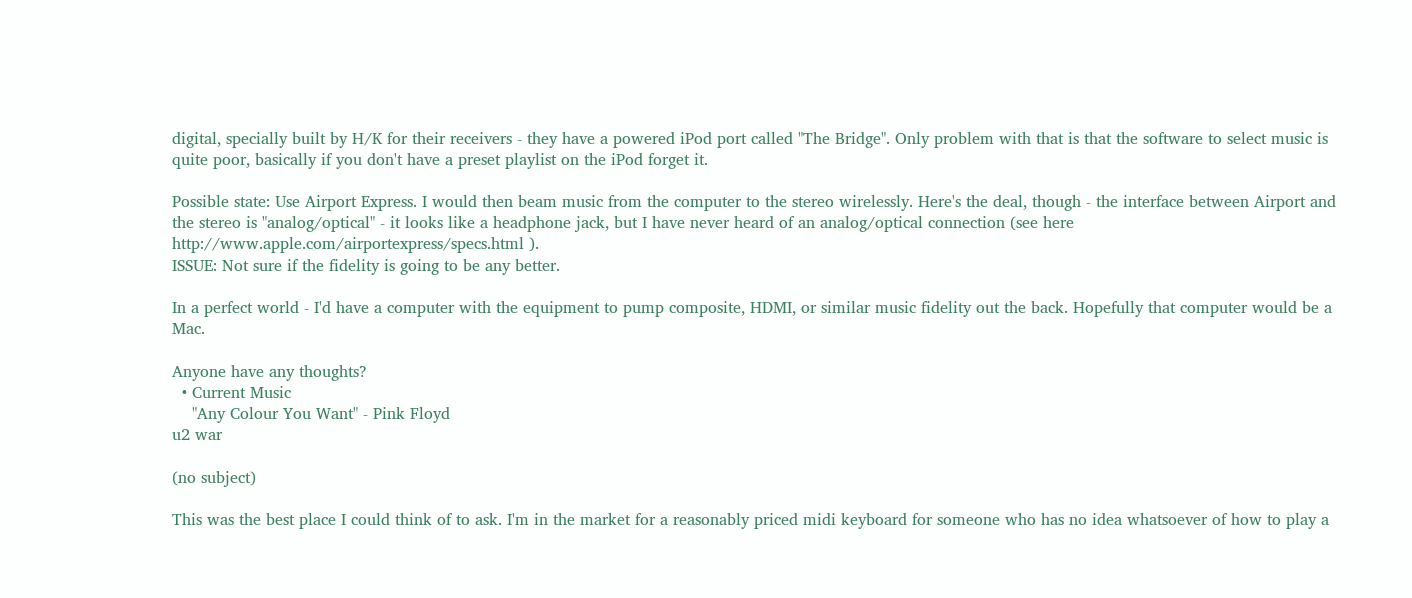digital, specially built by H/K for their receivers - they have a powered iPod port called "The Bridge". Only problem with that is that the software to select music is quite poor, basically if you don't have a preset playlist on the iPod forget it.

Possible state: Use Airport Express. I would then beam music from the computer to the stereo wirelessly. Here's the deal, though - the interface between Airport and the stereo is "analog/optical" - it looks like a headphone jack, but I have never heard of an analog/optical connection (see here http://www.apple.com/airportexpress/specs.html ).
ISSUE: Not sure if the fidelity is going to be any better.

In a perfect world - I'd have a computer with the equipment to pump composite, HDMI, or similar music fidelity out the back. Hopefully that computer would be a Mac.

Anyone have any thoughts?
  • Current Music
    "Any Colour You Want" - Pink Floyd
u2 war

(no subject)

This was the best place I could think of to ask. I'm in the market for a reasonably priced midi keyboard for someone who has no idea whatsoever of how to play a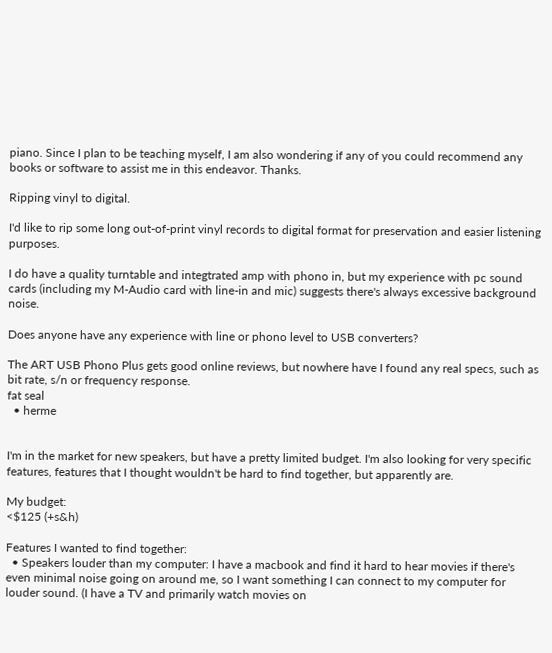piano. Since I plan to be teaching myself, I am also wondering if any of you could recommend any books or software to assist me in this endeavor. Thanks.

Ripping vinyl to digital.

I'd like to rip some long out-of-print vinyl records to digital format for preservation and easier listening purposes.

I do have a quality turntable and integtrated amp with phono in, but my experience with pc sound cards (including my M-Audio card with line-in and mic) suggests there's always excessive background noise.

Does anyone have any experience with line or phono level to USB converters?

The ART USB Phono Plus gets good online reviews, but nowhere have I found any real specs, such as bit rate, s/n or frequency response.
fat seal
  • herme


I'm in the market for new speakers, but have a pretty limited budget. I'm also looking for very specific features, features that I thought wouldn't be hard to find together, but apparently are.

My budget:
<$125 (+s&h)

Features I wanted to find together:
  • Speakers louder than my computer: I have a macbook and find it hard to hear movies if there's even minimal noise going on around me, so I want something I can connect to my computer for louder sound. (I have a TV and primarily watch movies on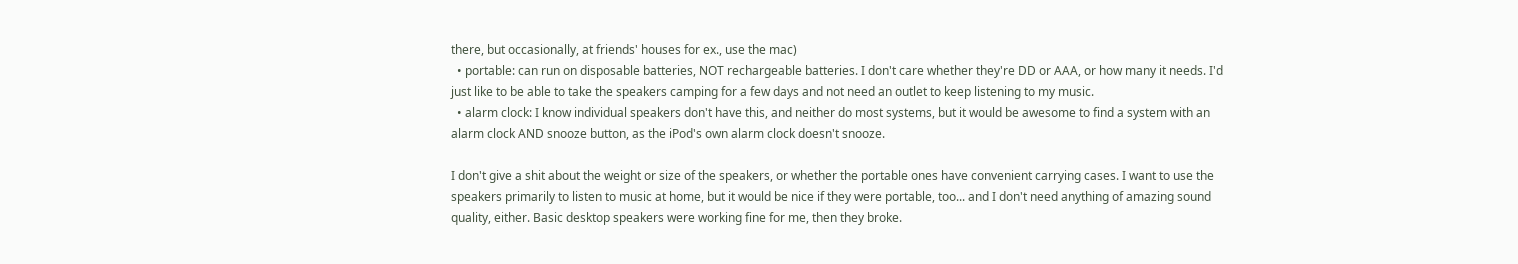there, but occasionally, at friends' houses for ex., use the mac)
  • portable: can run on disposable batteries, NOT rechargeable batteries. I don't care whether they're DD or AAA, or how many it needs. I'd just like to be able to take the speakers camping for a few days and not need an outlet to keep listening to my music.
  • alarm clock: I know individual speakers don't have this, and neither do most systems, but it would be awesome to find a system with an alarm clock AND snooze button, as the iPod's own alarm clock doesn't snooze.

I don't give a shit about the weight or size of the speakers, or whether the portable ones have convenient carrying cases. I want to use the speakers primarily to listen to music at home, but it would be nice if they were portable, too... and I don't need anything of amazing sound quality, either. Basic desktop speakers were working fine for me, then they broke.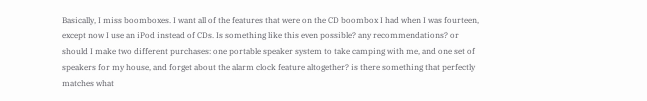Basically, I miss boomboxes. I want all of the features that were on the CD boombox I had when I was fourteen, except now I use an iPod instead of CDs. Is something like this even possible? any recommendations? or should I make two different purchases: one portable speaker system to take camping with me, and one set of speakers for my house, and forget about the alarm clock feature altogether? is there something that perfectly matches what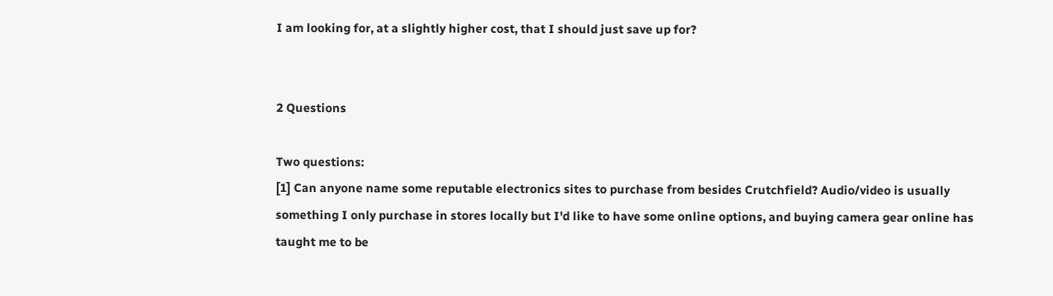I am looking for, at a slightly higher cost, that I should just save up for?


2 Questions

Two questions:
[1] Can anyone name some reputable electronics sites to purchase from besides Crutchfield? Audio/video is usually something I only purchase in stores locally but I'd like to have some online options, and buying camera gear online has taught me to be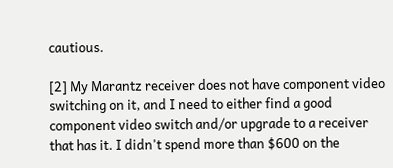cautious.

[2] My Marantz receiver does not have component video switching on it, and I need to either find a good component video switch and/or upgrade to a receiver that has it. I didn't spend more than $600 on the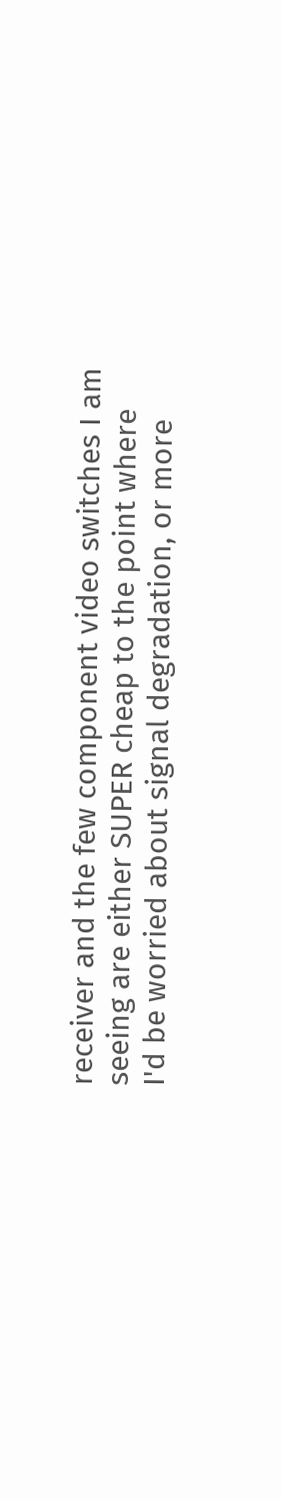receiver and the few component video switches I am seeing are either SUPER cheap to the point where I'd be worried about signal degradation, or more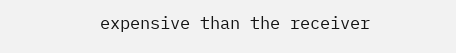expensive than the receiver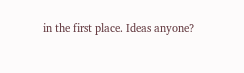in the first place. Ideas anyone?